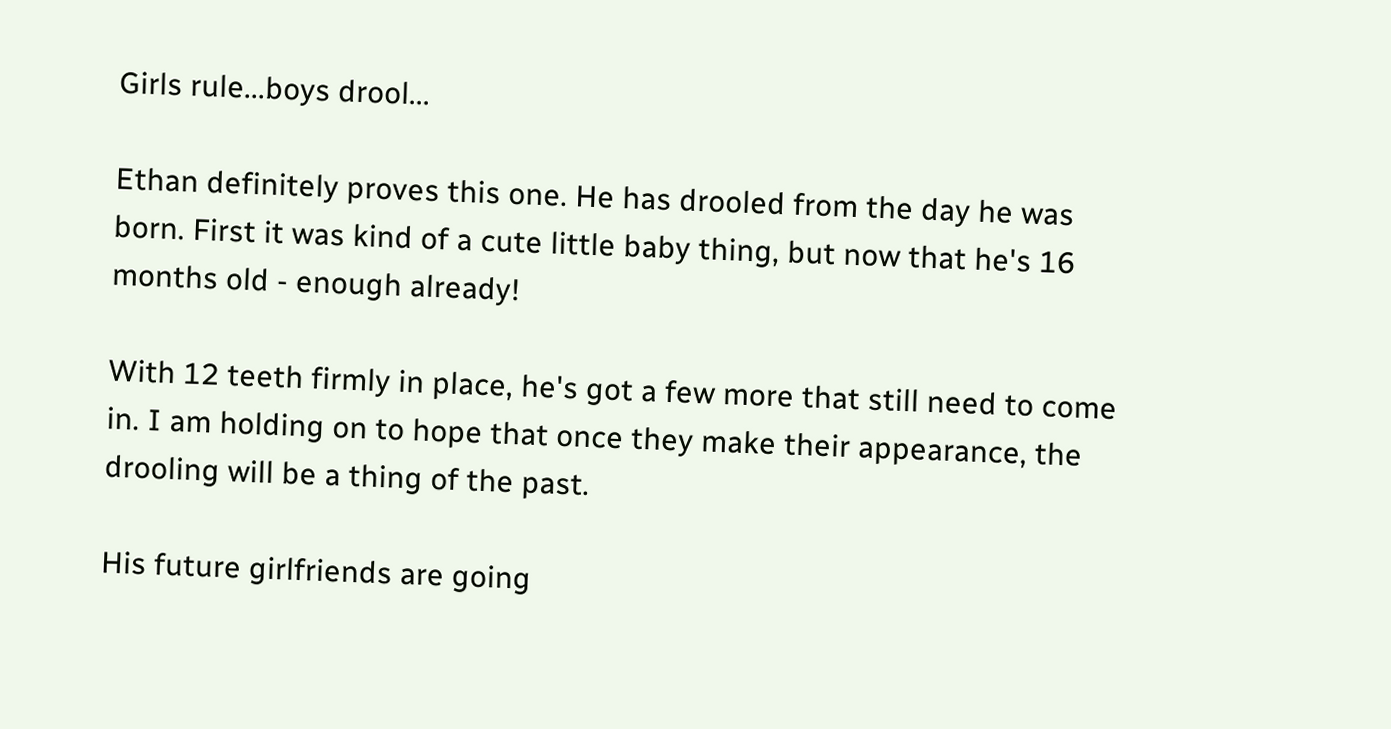Girls rule...boys drool...

Ethan definitely proves this one. He has drooled from the day he was born. First it was kind of a cute little baby thing, but now that he's 16 months old - enough already!

With 12 teeth firmly in place, he's got a few more that still need to come in. I am holding on to hope that once they make their appearance, the drooling will be a thing of the past.

His future girlfriends are going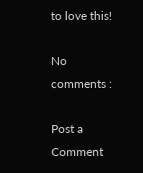to love this!

No comments :

Post a Comment